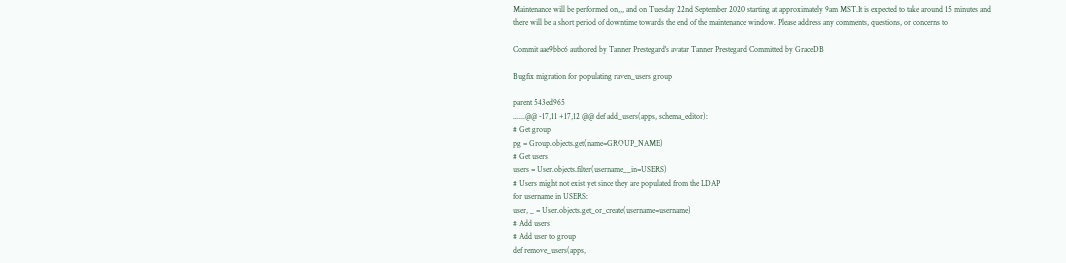Maintenance will be performed on,,, and on Tuesday 22nd September 2020 starting at approximately 9am MST.It is expected to take around 15 minutes and there will be a short period of downtime towards the end of the maintenance window. Please address any comments, questions, or concerns to

Commit aae9bbc6 authored by Tanner Prestegard's avatar Tanner Prestegard Committed by GraceDB

Bugfix migration for populating raven_users group

parent 543ed965
......@@ -17,11 +17,12 @@ def add_users(apps, schema_editor):
# Get group
pg = Group.objects.get(name=GROUP_NAME)
# Get users
users = User.objects.filter(username__in=USERS)
# Users might not exist yet since they are populated from the LDAP
for username in USERS:
user, _ = User.objects.get_or_create(username=username)
# Add users
# Add user to group
def remove_users(apps,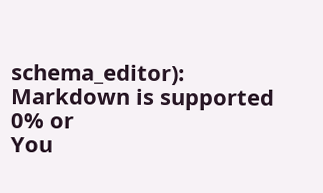schema_editor):
Markdown is supported
0% or
You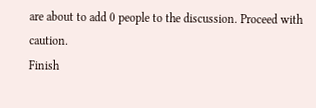are about to add 0 people to the discussion. Proceed with caution.
Finish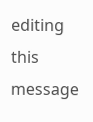editing this message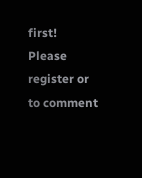first!
Please register or to comment